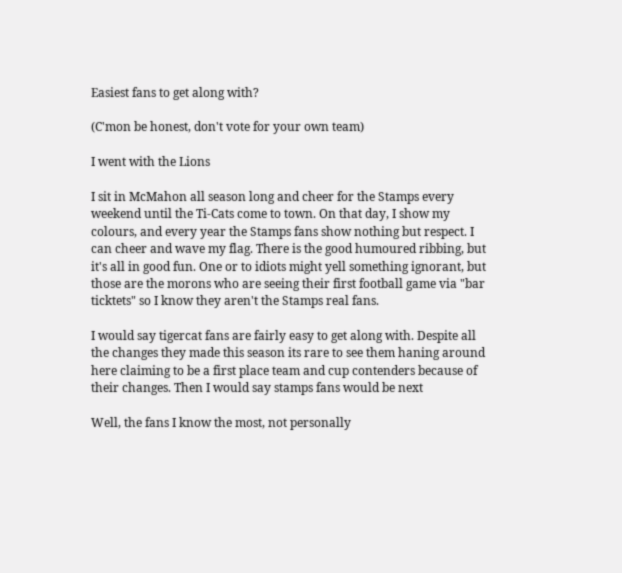Easiest fans to get along with?

(C'mon be honest, don't vote for your own team)

I went with the Lions

I sit in McMahon all season long and cheer for the Stamps every weekend until the Ti-Cats come to town. On that day, I show my colours, and every year the Stamps fans show nothing but respect. I can cheer and wave my flag. There is the good humoured ribbing, but it's all in good fun. One or to idiots might yell something ignorant, but those are the morons who are seeing their first football game via "bar ticktets" so I know they aren't the Stamps real fans.

I would say tigercat fans are fairly easy to get along with. Despite all the changes they made this season its rare to see them haning around here claiming to be a first place team and cup contenders because of their changes. Then I would say stamps fans would be next

Well, the fans I know the most, not personally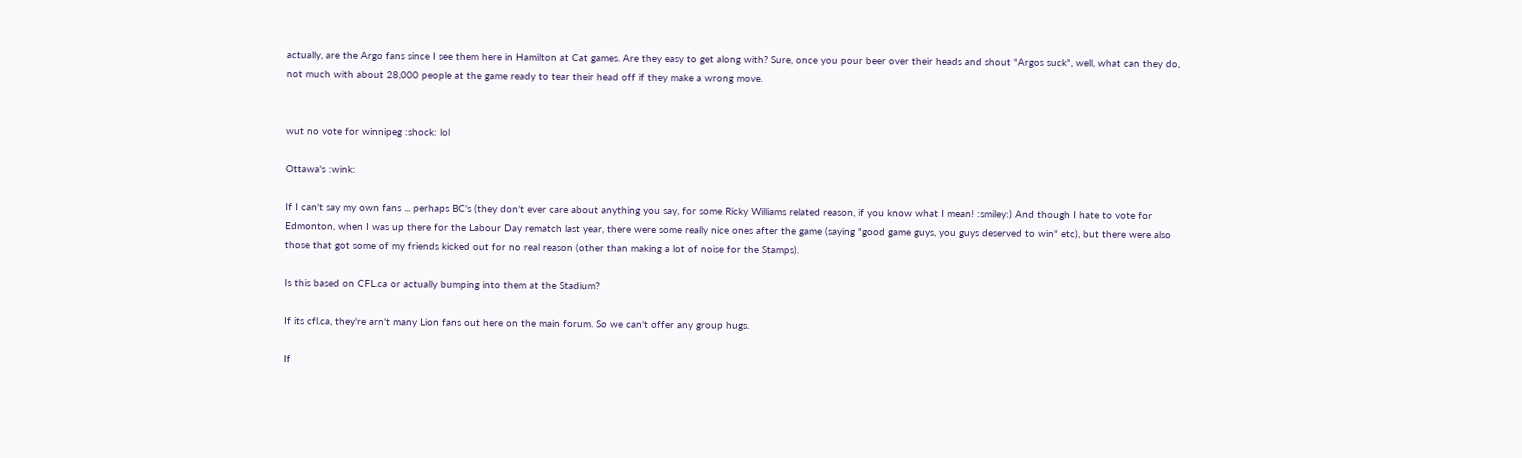actually, are the Argo fans since I see them here in Hamilton at Cat games. Are they easy to get along with? Sure, once you pour beer over their heads and shout "Argos suck", well, what can they do, not much with about 28,000 people at the game ready to tear their head off if they make a wrong move.


wut no vote for winnipeg :shock: lol

Ottawa's :wink:

If I can't say my own fans ... perhaps BC's (they don't ever care about anything you say, for some Ricky Williams related reason, if you know what I mean! :smiley:) And though I hate to vote for Edmonton, when I was up there for the Labour Day rematch last year, there were some really nice ones after the game (saying "good game guys, you guys deserved to win" etc), but there were also those that got some of my friends kicked out for no real reason (other than making a lot of noise for the Stamps).

Is this based on CFL.ca or actually bumping into them at the Stadium?

If its cfl.ca, they're arn't many Lion fans out here on the main forum. So we can't offer any group hugs.

If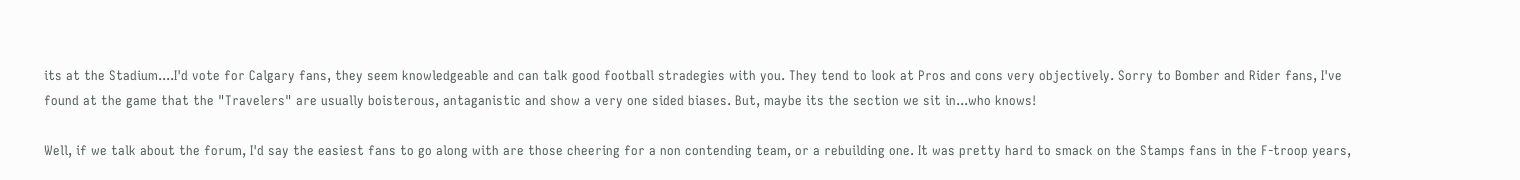its at the Stadium....I'd vote for Calgary fans, they seem knowledgeable and can talk good football stradegies with you. They tend to look at Pros and cons very objectively. Sorry to Bomber and Rider fans, I've found at the game that the "Travelers" are usually boisterous, antaganistic and show a very one sided biases. But, maybe its the section we sit in...who knows!

Well, if we talk about the forum, I'd say the easiest fans to go along with are those cheering for a non contending team, or a rebuilding one. It was pretty hard to smack on the Stamps fans in the F-troop years,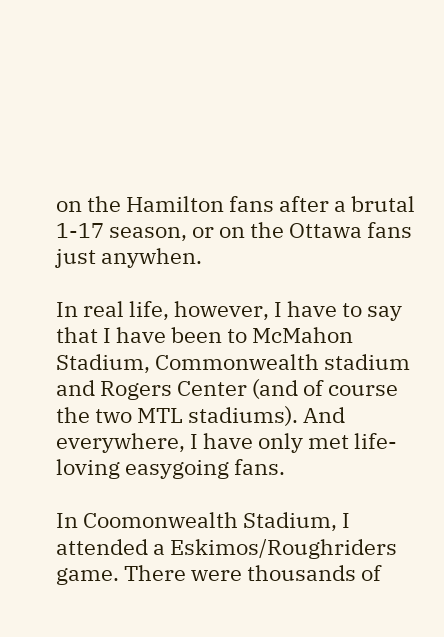on the Hamilton fans after a brutal 1-17 season, or on the Ottawa fans just anywhen.

In real life, however, I have to say that I have been to McMahon Stadium, Commonwealth stadium and Rogers Center (and of course the two MTL stadiums). And everywhere, I have only met life-loving easygoing fans.

In Coomonwealth Stadium, I attended a Eskimos/Roughriders game. There were thousands of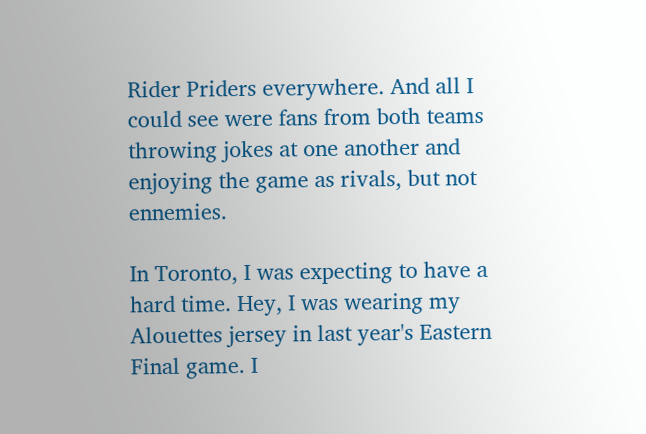Rider Priders everywhere. And all I could see were fans from both teams throwing jokes at one another and enjoying the game as rivals, but not ennemies.

In Toronto, I was expecting to have a hard time. Hey, I was wearing my Alouettes jersey in last year's Eastern Final game. I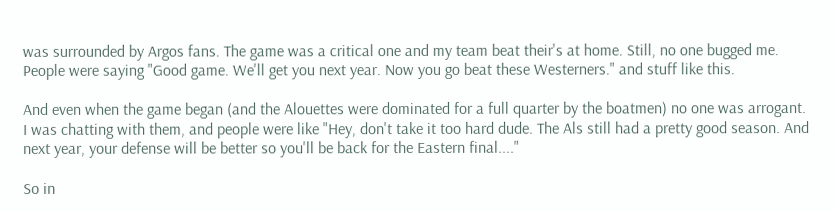was surrounded by Argos fans. The game was a critical one and my team beat their's at home. Still, no one bugged me. People were saying "Good game. We'll get you next year. Now you go beat these Westerners." and stuff like this.

And even when the game began (and the Alouettes were dominated for a full quarter by the boatmen) no one was arrogant. I was chatting with them, and people were like "Hey, don't take it too hard dude. The Als still had a pretty good season. And next year, your defense will be better so you'll be back for the Eastern final...."

So in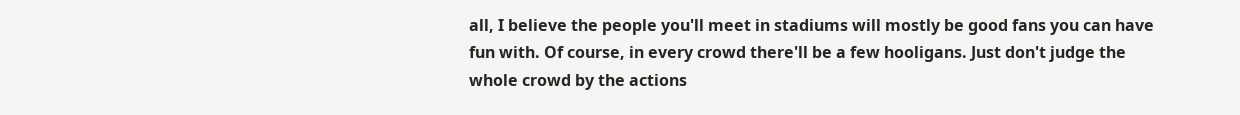all, I believe the people you'll meet in stadiums will mostly be good fans you can have fun with. Of course, in every crowd there'll be a few hooligans. Just don't judge the whole crowd by the actions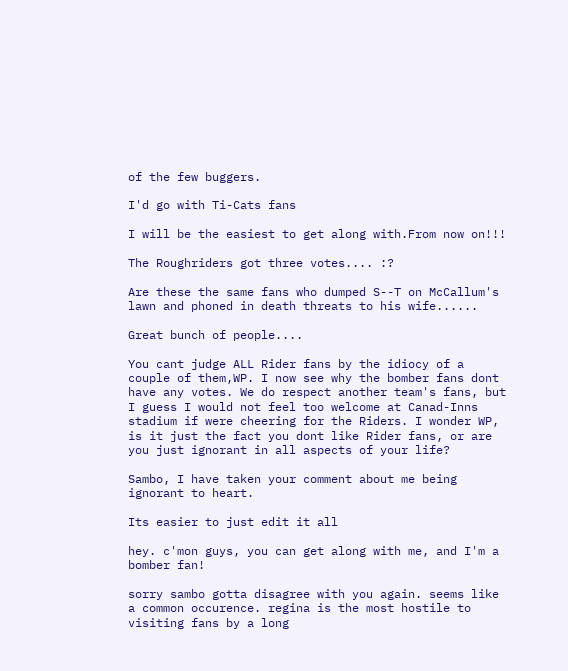of the few buggers.

I'd go with Ti-Cats fans

I will be the easiest to get along with.From now on!!!

The Roughriders got three votes.... :?

Are these the same fans who dumped S--T on McCallum's lawn and phoned in death threats to his wife......

Great bunch of people....

You cant judge ALL Rider fans by the idiocy of a couple of them,WP. I now see why the bomber fans dont have any votes. We do respect another team's fans, but I guess I would not feel too welcome at Canad-Inns stadium if were cheering for the Riders. I wonder WP, is it just the fact you dont like Rider fans, or are you just ignorant in all aspects of your life?

Sambo, I have taken your comment about me being ignorant to heart.

Its easier to just edit it all

hey. c'mon guys, you can get along with me, and I'm a bomber fan!

sorry sambo gotta disagree with you again. seems like a common occurence. regina is the most hostile to visiting fans by a long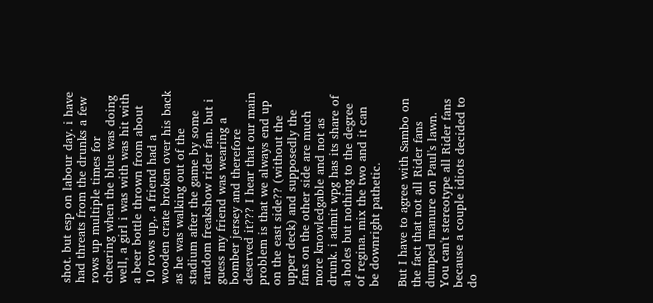shot. but esp on labour day. i have had threats from the drunks a few rows up multiple times for cheering when the blue was doing well, a girl i was with was hit with a beer bottle thrown from about 10 rows up,. a friend had a wooden crate broken over his back as he was walking out of the stadium after the game by some random freakshow rider fan. but i guess my friend was wearing a bomber jersey and therefore deserved it??? I hear that our main problem is that we always end up on the east side?? (without the upper deck) and supposedly the fans on the other side are much more knowledgable and not as drunk. i admit wpg has its share of a holes but nothing to the degree of regina. mix the two and it can be downright pathetic.

But I have to agree with Sambo on the fact that not all Rider fans dumped manure on Paul's lawn. You can't stereotype all Rider fans because a couple idiots decided to do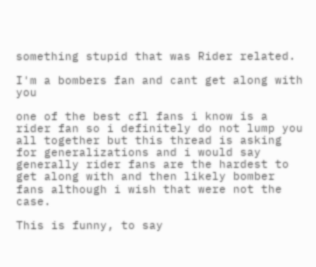something stupid that was Rider related.

I'm a bombers fan and cant get along with you

one of the best cfl fans i know is a rider fan so i definitely do not lump you all together but this thread is asking for generalizations and i would say generally rider fans are the hardest to get along with and then likely bomber fans although i wish that were not the case.

This is funny, to say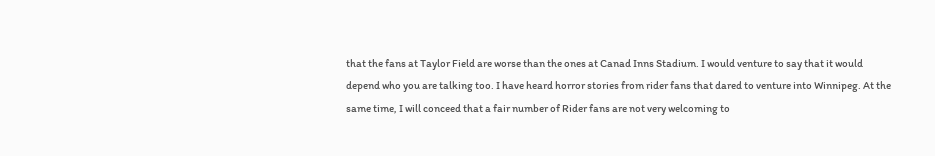that the fans at Taylor Field are worse than the ones at Canad Inns Stadium. I would venture to say that it would depend who you are talking too. I have heard horror stories from rider fans that dared to venture into Winnipeg. At the same time, I will conceed that a fair number of Rider fans are not very welcoming to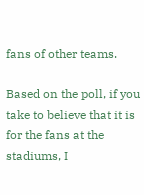fans of other teams.

Based on the poll, if you take to believe that it is for the fans at the stadiums, I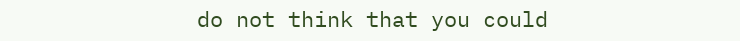do not think that you could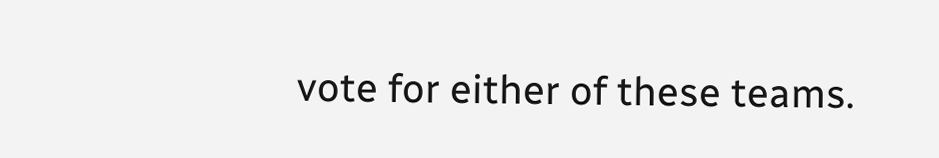vote for either of these teams.